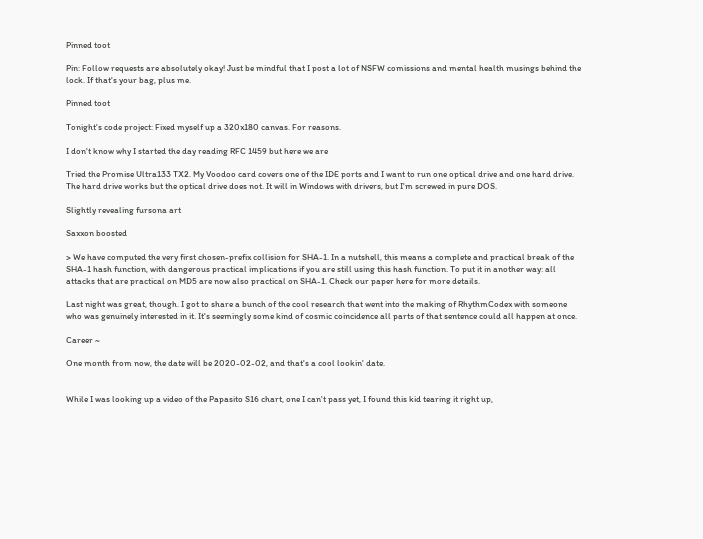Pinned toot

Pin: Follow requests are absolutely okay! Just be mindful that I post a lot of NSFW comissions and mental health musings behind the lock. If that's your bag, plus me.

Pinned toot

Tonight's code project: Fixed myself up a 320x180 canvas. For reasons.

I don't know why I started the day reading RFC 1459 but here we are

Tried the Promise Ultra133 TX2. My Voodoo card covers one of the IDE ports and I want to run one optical drive and one hard drive. The hard drive works but the optical drive does not. It will in Windows with drivers, but I'm screwed in pure DOS.

Slightly revealing fursona art

Saxxon boosted

> We have computed the very first chosen-prefix collision for SHA-1. In a nutshell, this means a complete and practical break of the SHA-1 hash function, with dangerous practical implications if you are still using this hash function. To put it in another way: all attacks that are practical on MD5 are now also practical on SHA-1. Check our paper here for more details.

Last night was great, though. I got to share a bunch of the cool research that went into the making of RhythmCodex with someone who was genuinely interested in it. It's seemingly some kind of cosmic coincidence all parts of that sentence could all happen at once.

Career ~

One month from now, the date will be 2020-02-02, and that's a cool lookin' date.


While I was looking up a video of the Papasito S16 chart, one I can't pass yet, I found this kid tearing it right up,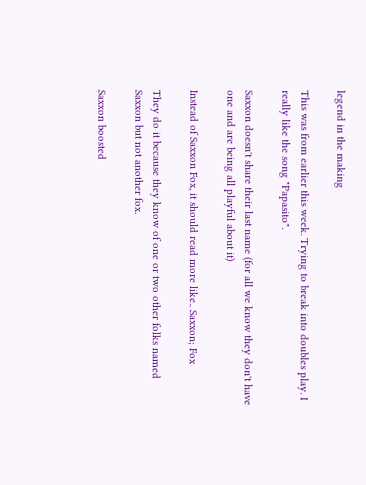legend in the making

This was from earlier this week. Trying to break into doubles play. I really like the song "Papasito".

Saxxon doesn't share their last name (for all we know they don't have one and are being all playful about it)

Instead of Saxxon Fox, it should read more like.. Saxxon; Fox

They do it because they know of one or two other folks named Saxxon but not another fox.

Saxxon boosted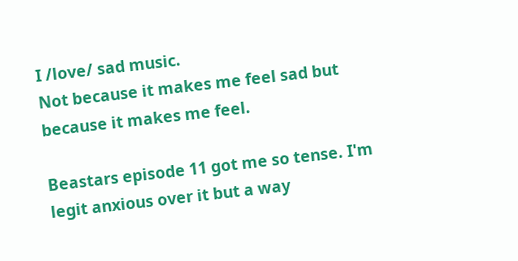I /love/ sad music.
Not because it makes me feel sad but because it makes me feel.

Beastars episode 11 got me so tense. I'm legit anxious over it but a way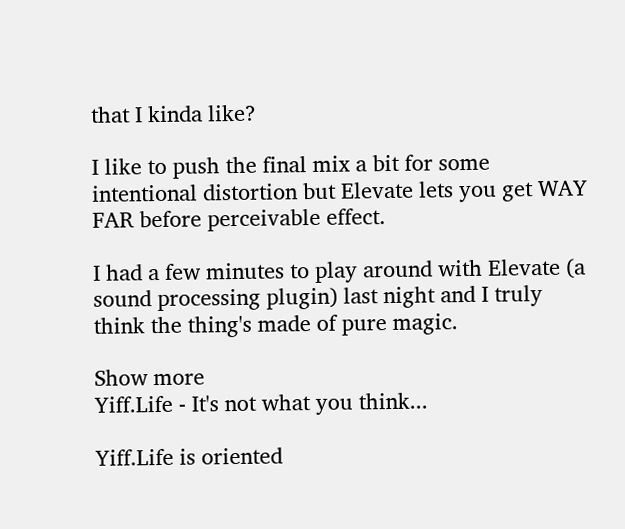that I kinda like?

I like to push the final mix a bit for some intentional distortion but Elevate lets you get WAY FAR before perceivable effect.

I had a few minutes to play around with Elevate (a sound processing plugin) last night and I truly think the thing's made of pure magic.

Show more
Yiff.Life - It's not what you think...

Yiff.Life is oriented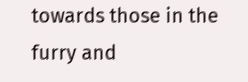towards those in the furry and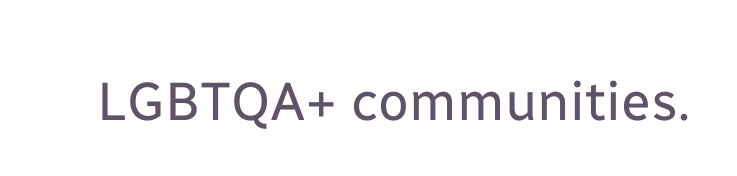LGBTQA+ communities.